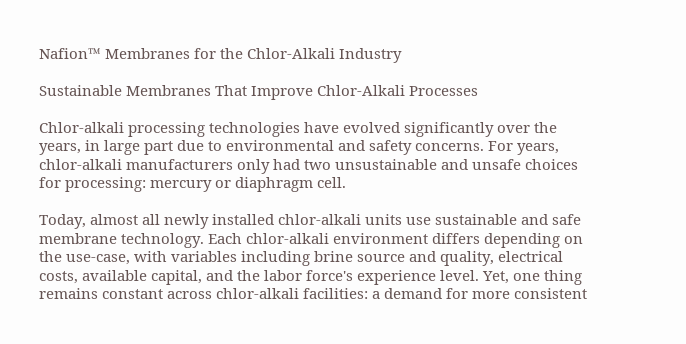Nafion™ Membranes for the Chlor-Alkali Industry

Sustainable Membranes That Improve Chlor-Alkali Processes

Chlor-alkali processing technologies have evolved significantly over the years, in large part due to environmental and safety concerns. For years, chlor-alkali manufacturers only had two unsustainable and unsafe choices for processing: mercury or diaphragm cell.

Today, almost all newly installed chlor-alkali units use sustainable and safe membrane technology. Each chlor-alkali environment differs depending on the use-case, with variables including brine source and quality, electrical costs, available capital, and the labor force's experience level. Yet, one thing remains constant across chlor-alkali facilities: a demand for more consistent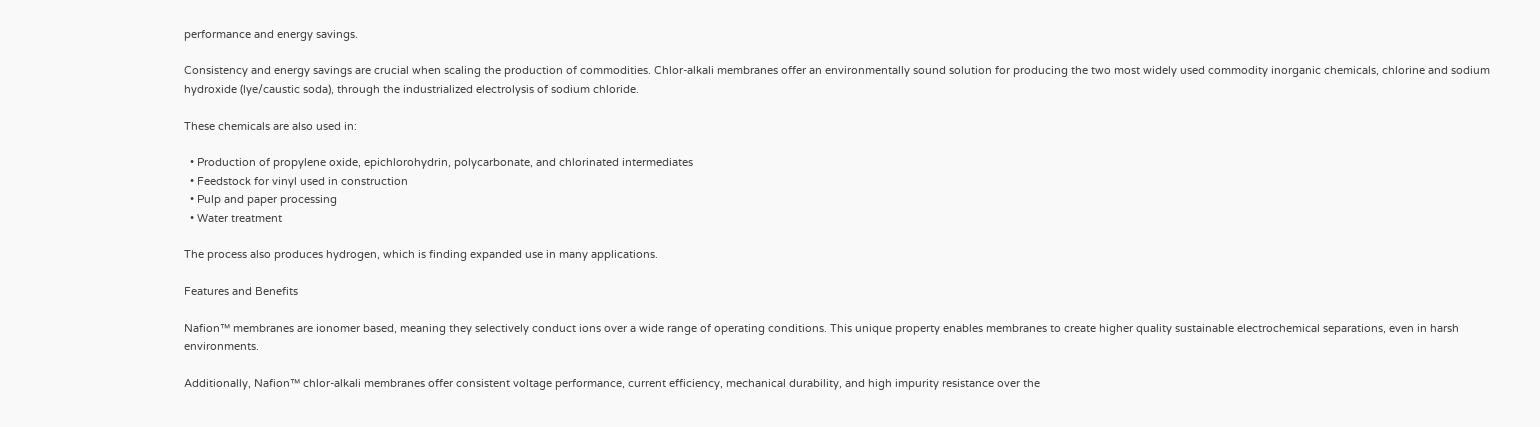performance and energy savings.

Consistency and energy savings are crucial when scaling the production of commodities. Chlor-alkali membranes offer an environmentally sound solution for producing the two most widely used commodity inorganic chemicals, chlorine and sodium hydroxide (lye/caustic soda), through the industrialized electrolysis of sodium chloride.

These chemicals are also used in:

  • Production of propylene oxide, epichlorohydrin, polycarbonate, and chlorinated intermediates
  • Feedstock for vinyl used in construction
  • Pulp and paper processing
  • Water treatment

The process also produces hydrogen, which is finding expanded use in many applications.

Features and Benefits

Nafion™ membranes are ionomer based, meaning they selectively conduct ions over a wide range of operating conditions. This unique property enables membranes to create higher quality sustainable electrochemical separations, even in harsh environments.

Additionally, Nafion™ chlor-alkali membranes offer consistent voltage performance, current efficiency, mechanical durability, and high impurity resistance over the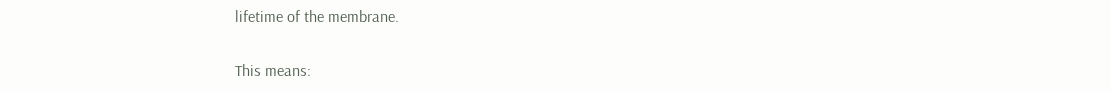lifetime of the membrane.

This means: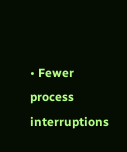• Fewer process interruptions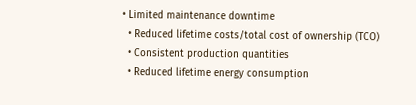• Limited maintenance downtime
  • Reduced lifetime costs/total cost of ownership (TCO)
  • Consistent production quantities
  • Reduced lifetime energy consumption